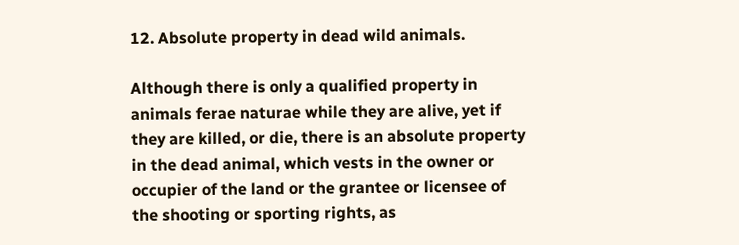12. Absolute property in dead wild animals.

Although there is only a qualified property in animals ferae naturae while they are alive, yet if they are killed, or die, there is an absolute property in the dead animal, which vests in the owner or occupier of the land or the grantee or licensee of the shooting or sporting rights, as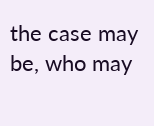the case may be, who may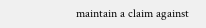maintain a claim against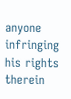anyone infringing his rights therein